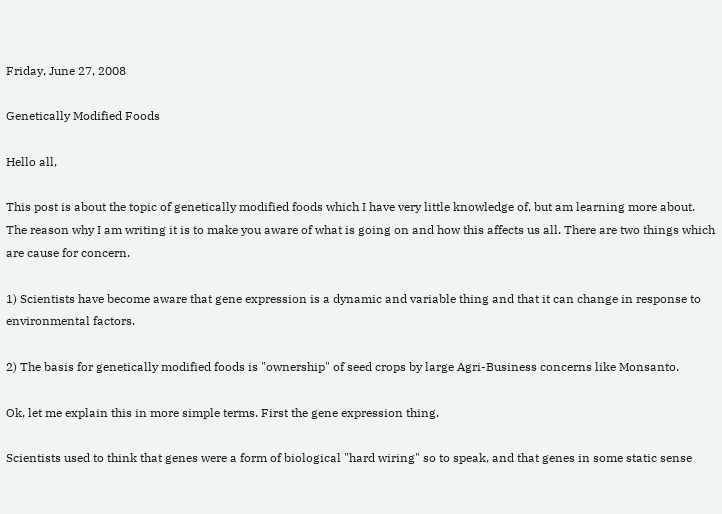Friday, June 27, 2008

Genetically Modified Foods

Hello all,

This post is about the topic of genetically modified foods which I have very little knowledge of, but am learning more about. The reason why I am writing it is to make you aware of what is going on and how this affects us all. There are two things which are cause for concern.

1) Scientists have become aware that gene expression is a dynamic and variable thing and that it can change in response to environmental factors.

2) The basis for genetically modified foods is "ownership" of seed crops by large Agri-Business concerns like Monsanto.

Ok, let me explain this in more simple terms. First the gene expression thing.

Scientists used to think that genes were a form of biological "hard wiring" so to speak, and that genes in some static sense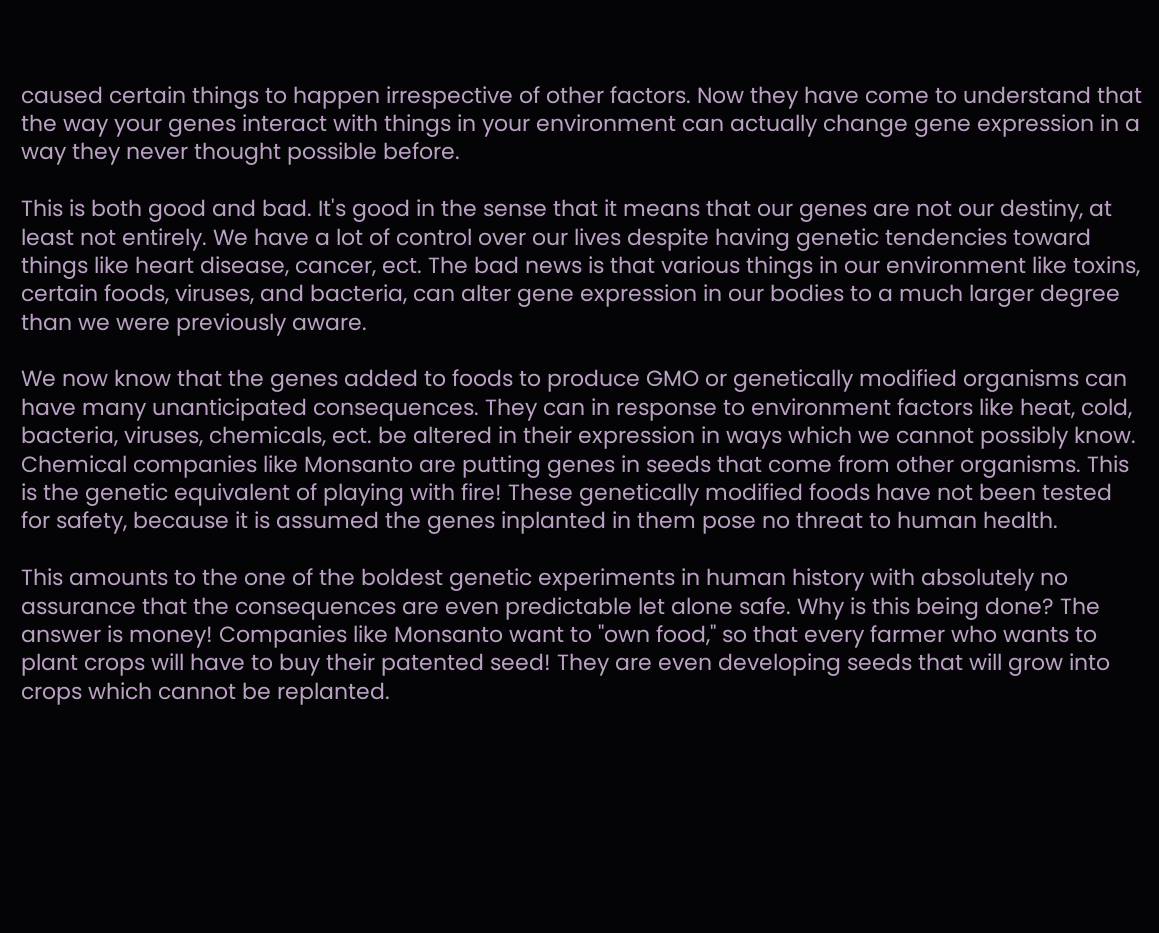caused certain things to happen irrespective of other factors. Now they have come to understand that the way your genes interact with things in your environment can actually change gene expression in a way they never thought possible before.

This is both good and bad. It's good in the sense that it means that our genes are not our destiny, at least not entirely. We have a lot of control over our lives despite having genetic tendencies toward things like heart disease, cancer, ect. The bad news is that various things in our environment like toxins, certain foods, viruses, and bacteria, can alter gene expression in our bodies to a much larger degree than we were previously aware.

We now know that the genes added to foods to produce GMO or genetically modified organisms can have many unanticipated consequences. They can in response to environment factors like heat, cold, bacteria, viruses, chemicals, ect. be altered in their expression in ways which we cannot possibly know. Chemical companies like Monsanto are putting genes in seeds that come from other organisms. This is the genetic equivalent of playing with fire! These genetically modified foods have not been tested for safety, because it is assumed the genes inplanted in them pose no threat to human health.

This amounts to the one of the boldest genetic experiments in human history with absolutely no assurance that the consequences are even predictable let alone safe. Why is this being done? The answer is money! Companies like Monsanto want to "own food," so that every farmer who wants to plant crops will have to buy their patented seed! They are even developing seeds that will grow into crops which cannot be replanted.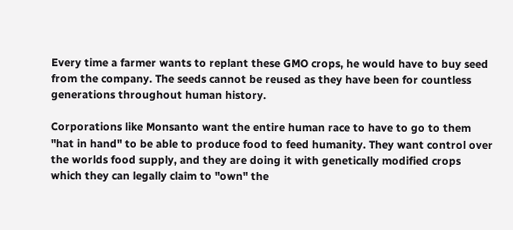Every time a farmer wants to replant these GMO crops, he would have to buy seed from the company. The seeds cannot be reused as they have been for countless generations throughout human history.

Corporations like Monsanto want the entire human race to have to go to them "hat in hand" to be able to produce food to feed humanity. They want control over the worlds food supply, and they are doing it with genetically modified crops which they can legally claim to "own" the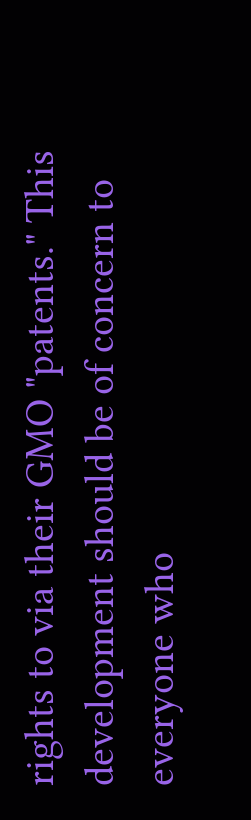rights to via their GMO "patents." This development should be of concern to everyone who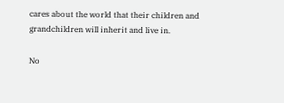cares about the world that their children and grandchildren will inherit and live in.

No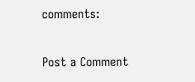comments:

Post a Comment